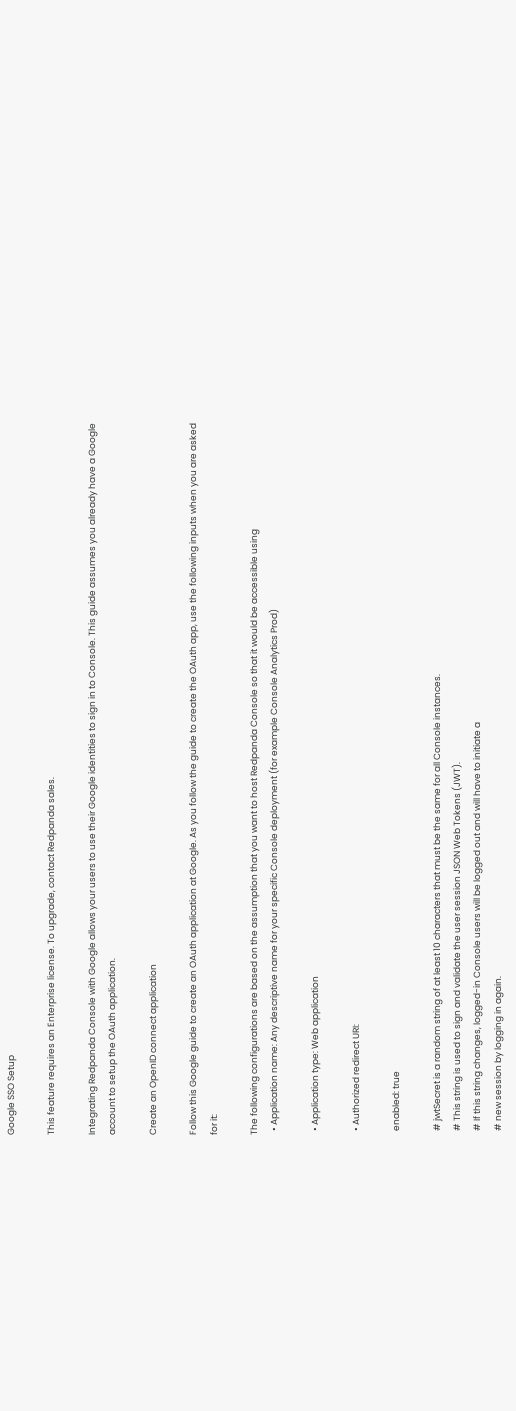Google SSO Setup

This feature requires an Enterprise license. To upgrade, contact Redpanda sales.

Integrating Redpanda Console with Google allows your users to use their Google identities to sign in to Console. This guide assumes you already have a Google account to setup the OAuth application.

Create an OpenID connect application

Follow this Google guide to create an OAuth application at Google. As you follow the guide to create the OAuth app, use the following inputs when you are asked for it:

The following configurations are based on the assumption that you want to host Redpanda Console so that it would be accessible using
  • Application name: Any descriptive name for your specific Console deployment (for example Console Analytics Prod)

  • Application type: Web application

  • Authorized redirect URI:

  enabled: true

  # jwtSecret is a random string of at least 10 characters that must be the same for all Console instances.
  # This string is used to sign and validate the user session JSON Web Tokens (JWT).
  # If this string changes, logged-in Console users will be logged out and will have to initiate a
  # new session by logging in again.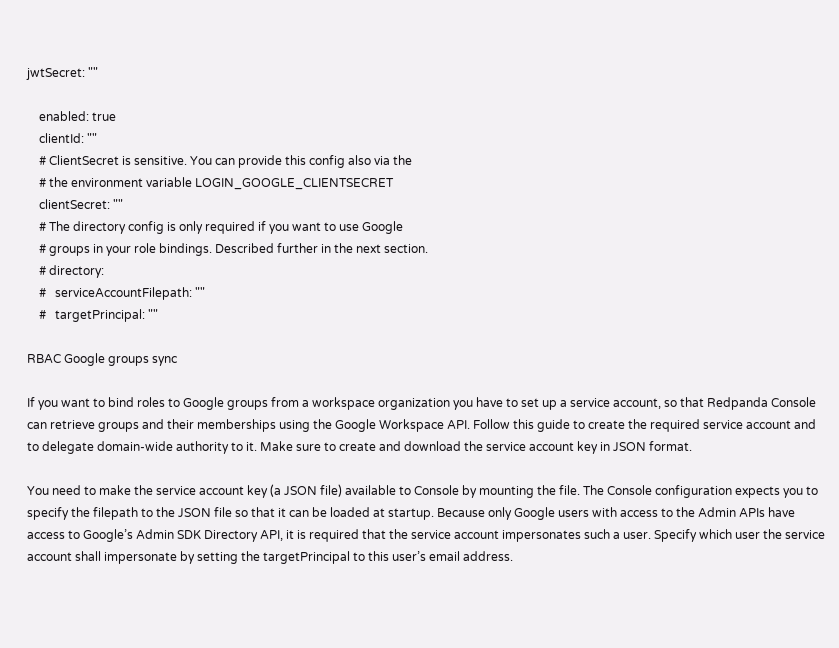jwtSecret: ""

    enabled: true
    clientId: ""
    # ClientSecret is sensitive. You can provide this config also via the
    # the environment variable LOGIN_GOOGLE_CLIENTSECRET
    clientSecret: ""
    # The directory config is only required if you want to use Google
    # groups in your role bindings. Described further in the next section.
    # directory:
    #   serviceAccountFilepath: ""
    #   targetPrincipal: ""

RBAC Google groups sync

If you want to bind roles to Google groups from a workspace organization you have to set up a service account, so that Redpanda Console can retrieve groups and their memberships using the Google Workspace API. Follow this guide to create the required service account and to delegate domain-wide authority to it. Make sure to create and download the service account key in JSON format.

You need to make the service account key (a JSON file) available to Console by mounting the file. The Console configuration expects you to specify the filepath to the JSON file so that it can be loaded at startup. Because only Google users with access to the Admin APIs have access to Google’s Admin SDK Directory API, it is required that the service account impersonates such a user. Specify which user the service account shall impersonate by setting the targetPrincipal to this user’s email address.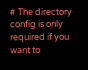# The directory config is only required if you want to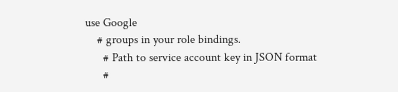use Google
    # groups in your role bindings.
      # Path to service account key in JSON format
      #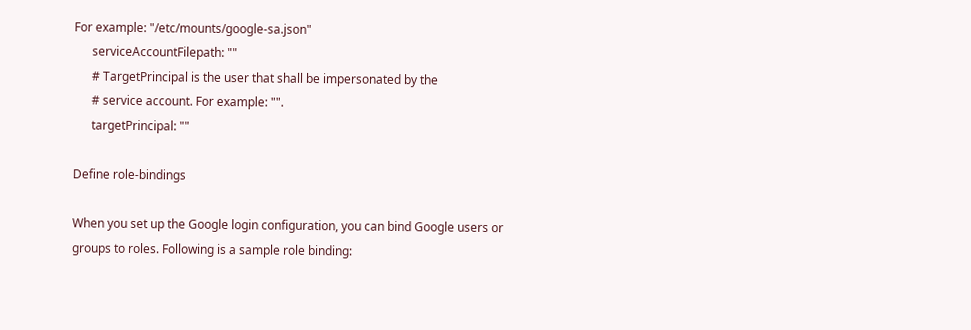For example: "/etc/mounts/google-sa.json"
      serviceAccountFilepath: ""
      # TargetPrincipal is the user that shall be impersonated by the
      # service account. For example: "".
      targetPrincipal: ""

Define role-bindings

When you set up the Google login configuration, you can bind Google users or groups to roles. Following is a sample role binding: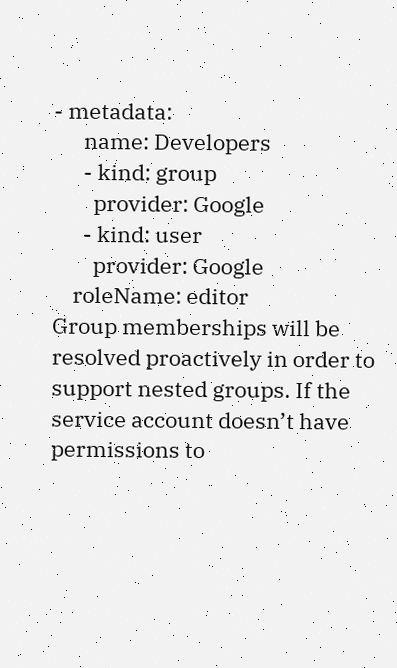- metadata:
      name: Developers
      - kind: group
        provider: Google
      - kind: user
        provider: Google
    roleName: editor
Group memberships will be resolved proactively in order to support nested groups. If the service account doesn’t have permissions to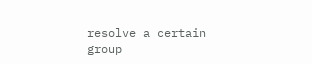resolve a certain group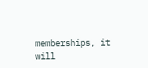memberships, it will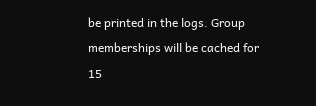be printed in the logs. Group memberships will be cached for 15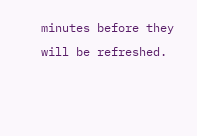minutes before they will be refreshed.